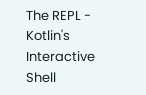The REPL - Kotlin's Interactive Shell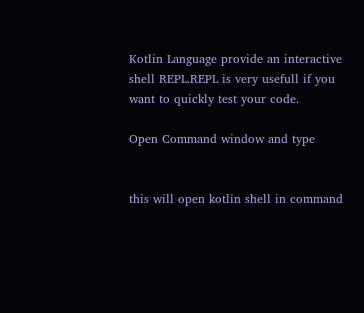Kotlin Language provide an interactive shell REPL.REPL is very usefull if you want to quickly test your code.

Open Command window and type


this will open kotlin shell in command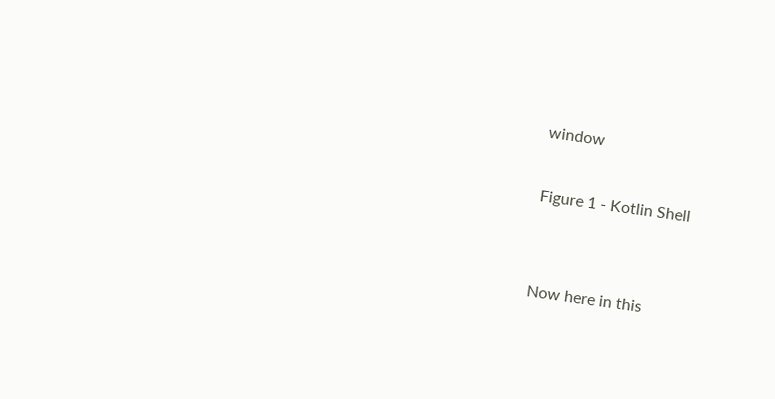window

Figure 1 - Kotlin Shell


Now here in this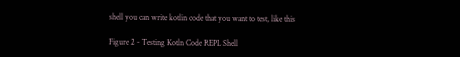shell you can write kotlin code that you want to test, like this

Figure 2 - Testing Kotln Code REPL Shell